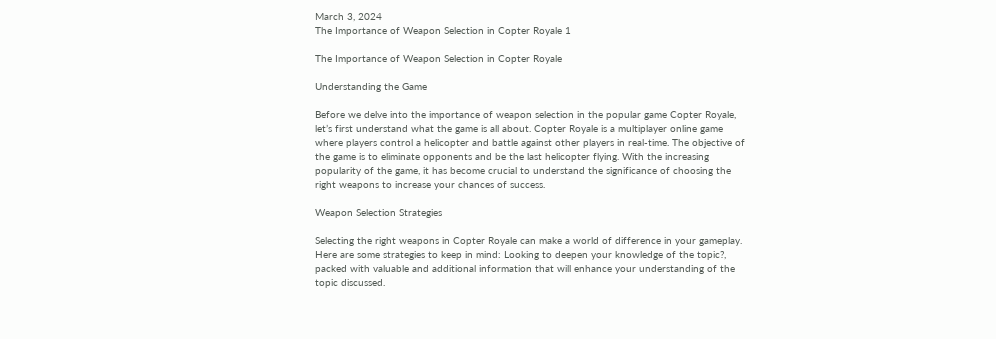March 3, 2024
The Importance of Weapon Selection in Copter Royale 1

The Importance of Weapon Selection in Copter Royale

Understanding the Game

Before we delve into the importance of weapon selection in the popular game Copter Royale, let’s first understand what the game is all about. Copter Royale is a multiplayer online game where players control a helicopter and battle against other players in real-time. The objective of the game is to eliminate opponents and be the last helicopter flying. With the increasing popularity of the game, it has become crucial to understand the significance of choosing the right weapons to increase your chances of success.

Weapon Selection Strategies

Selecting the right weapons in Copter Royale can make a world of difference in your gameplay. Here are some strategies to keep in mind: Looking to deepen your knowledge of the topic?, packed with valuable and additional information that will enhance your understanding of the topic discussed.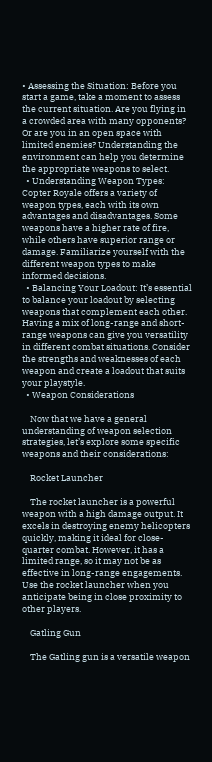• Assessing the Situation: Before you start a game, take a moment to assess the current situation. Are you flying in a crowded area with many opponents? Or are you in an open space with limited enemies? Understanding the environment can help you determine the appropriate weapons to select.
  • Understanding Weapon Types: Copter Royale offers a variety of weapon types, each with its own advantages and disadvantages. Some weapons have a higher rate of fire, while others have superior range or damage. Familiarize yourself with the different weapon types to make informed decisions.
  • Balancing Your Loadout: It’s essential to balance your loadout by selecting weapons that complement each other. Having a mix of long-range and short-range weapons can give you versatility in different combat situations. Consider the strengths and weaknesses of each weapon and create a loadout that suits your playstyle.
  • Weapon Considerations

    Now that we have a general understanding of weapon selection strategies, let’s explore some specific weapons and their considerations:

    Rocket Launcher

    The rocket launcher is a powerful weapon with a high damage output. It excels in destroying enemy helicopters quickly, making it ideal for close-quarter combat. However, it has a limited range, so it may not be as effective in long-range engagements. Use the rocket launcher when you anticipate being in close proximity to other players.

    Gatling Gun

    The Gatling gun is a versatile weapon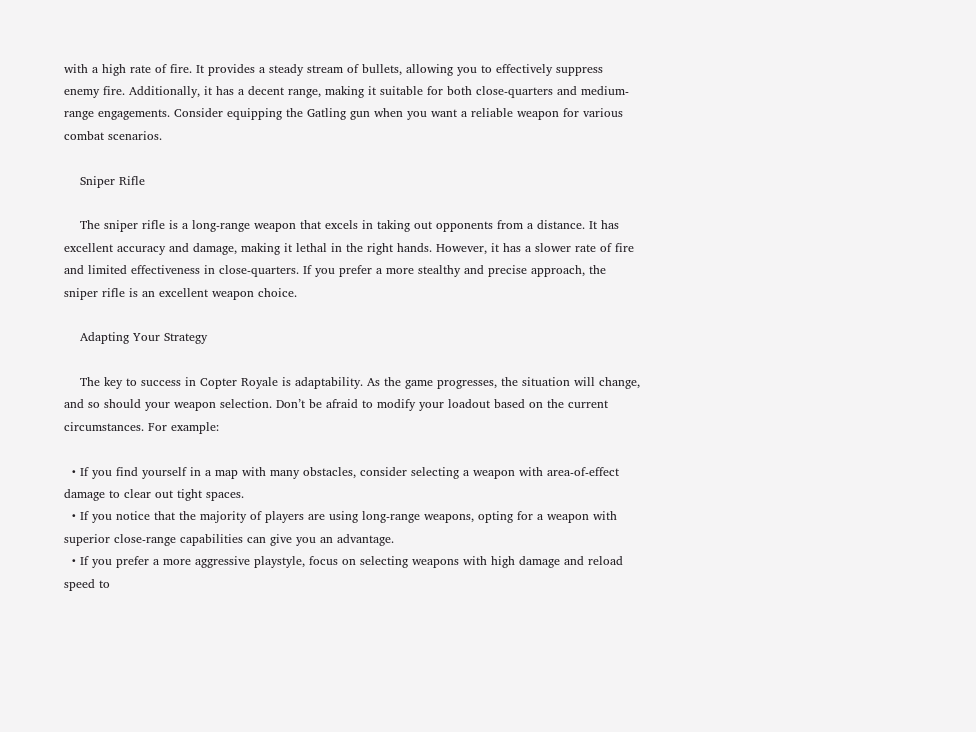with a high rate of fire. It provides a steady stream of bullets, allowing you to effectively suppress enemy fire. Additionally, it has a decent range, making it suitable for both close-quarters and medium-range engagements. Consider equipping the Gatling gun when you want a reliable weapon for various combat scenarios.

    Sniper Rifle

    The sniper rifle is a long-range weapon that excels in taking out opponents from a distance. It has excellent accuracy and damage, making it lethal in the right hands. However, it has a slower rate of fire and limited effectiveness in close-quarters. If you prefer a more stealthy and precise approach, the sniper rifle is an excellent weapon choice.

    Adapting Your Strategy

    The key to success in Copter Royale is adaptability. As the game progresses, the situation will change, and so should your weapon selection. Don’t be afraid to modify your loadout based on the current circumstances. For example:

  • If you find yourself in a map with many obstacles, consider selecting a weapon with area-of-effect damage to clear out tight spaces.
  • If you notice that the majority of players are using long-range weapons, opting for a weapon with superior close-range capabilities can give you an advantage.
  • If you prefer a more aggressive playstyle, focus on selecting weapons with high damage and reload speed to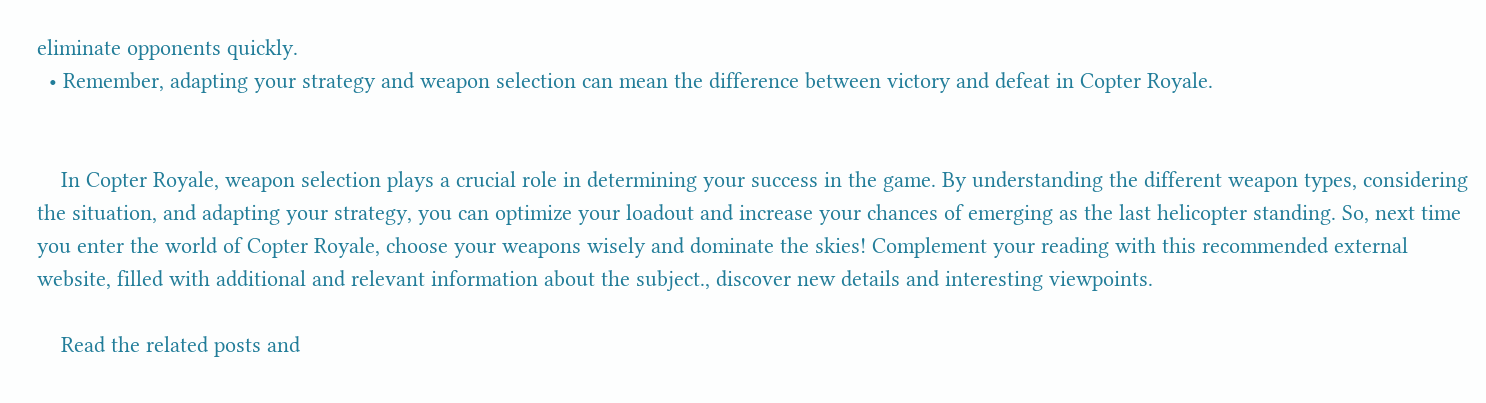eliminate opponents quickly.
  • Remember, adapting your strategy and weapon selection can mean the difference between victory and defeat in Copter Royale.


    In Copter Royale, weapon selection plays a crucial role in determining your success in the game. By understanding the different weapon types, considering the situation, and adapting your strategy, you can optimize your loadout and increase your chances of emerging as the last helicopter standing. So, next time you enter the world of Copter Royale, choose your weapons wisely and dominate the skies! Complement your reading with this recommended external website, filled with additional and relevant information about the subject., discover new details and interesting viewpoints.

    Read the related posts and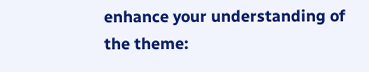enhance your understanding of the theme: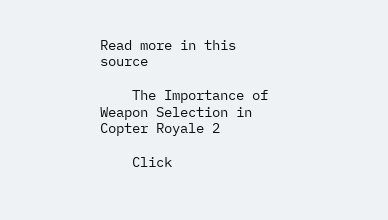Read more in this source

    The Importance of Weapon Selection in Copter Royale 2

    Click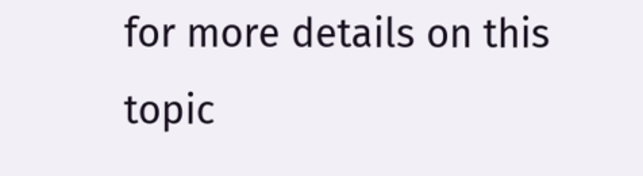for more details on this topic